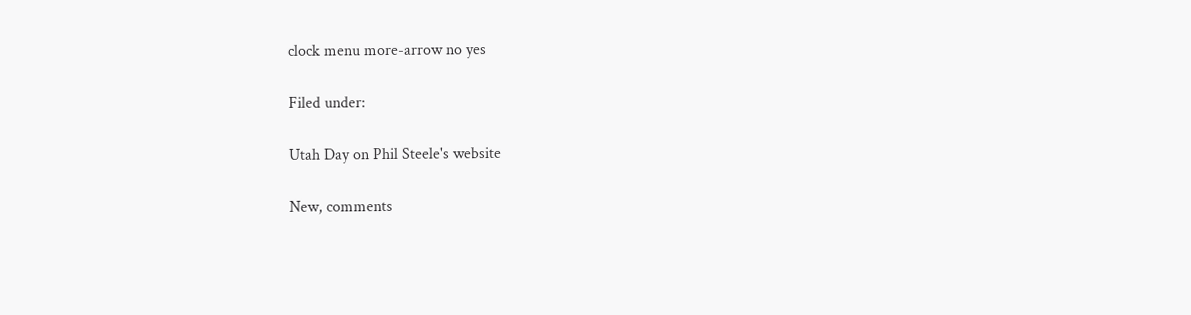clock menu more-arrow no yes

Filed under:

Utah Day on Phil Steele's website

New, comments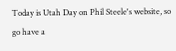Today is Utah Day on Phil Steele's website, so go have a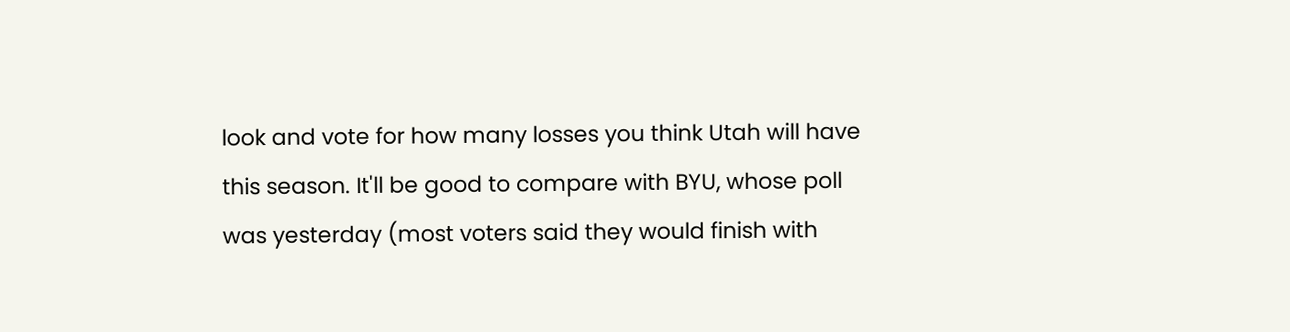look and vote for how many losses you think Utah will have this season. It'll be good to compare with BYU, whose poll was yesterday (most voters said they would finish with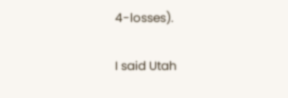4-losses).

I said Utah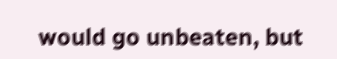would go unbeaten, but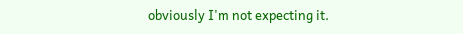obviously I'm not expecting it.